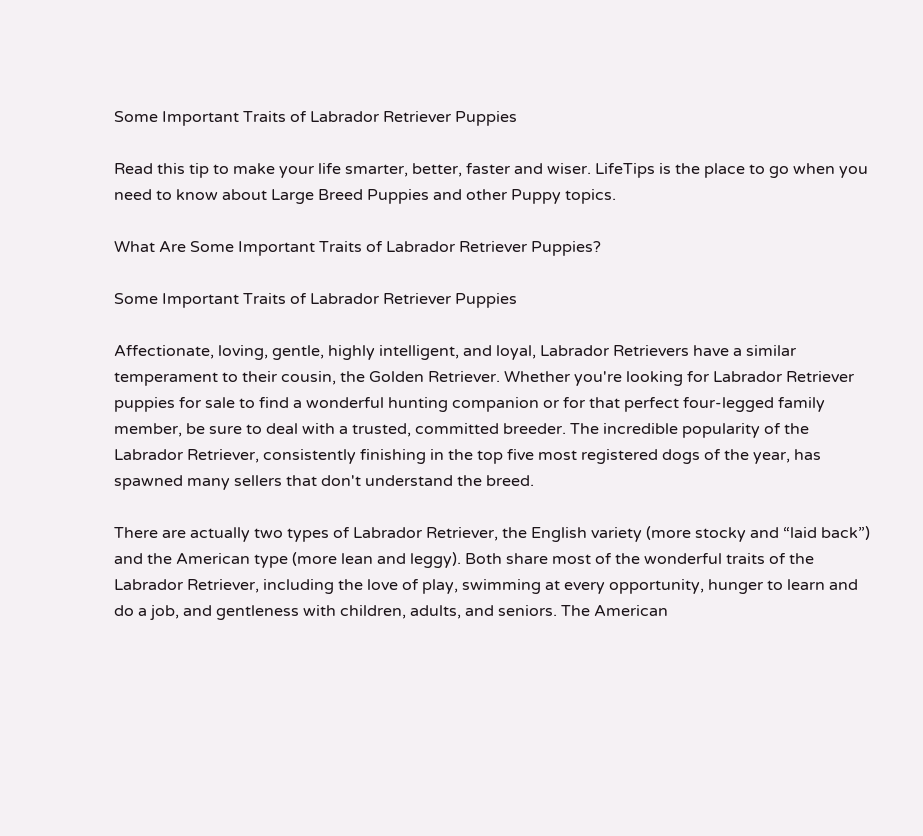Some Important Traits of Labrador Retriever Puppies

Read this tip to make your life smarter, better, faster and wiser. LifeTips is the place to go when you need to know about Large Breed Puppies and other Puppy topics.

What Are Some Important Traits of Labrador Retriever Puppies?

Some Important Traits of Labrador Retriever Puppies

Affectionate, loving, gentle, highly intelligent, and loyal, Labrador Retrievers have a similar temperament to their cousin, the Golden Retriever. Whether you're looking for Labrador Retriever puppies for sale to find a wonderful hunting companion or for that perfect four-legged family member, be sure to deal with a trusted, committed breeder. The incredible popularity of the Labrador Retriever, consistently finishing in the top five most registered dogs of the year, has spawned many sellers that don't understand the breed.

There are actually two types of Labrador Retriever, the English variety (more stocky and “laid back”) and the American type (more lean and leggy). Both share most of the wonderful traits of the Labrador Retriever, including the love of play, swimming at every opportunity, hunger to learn and do a job, and gentleness with children, adults, and seniors. The American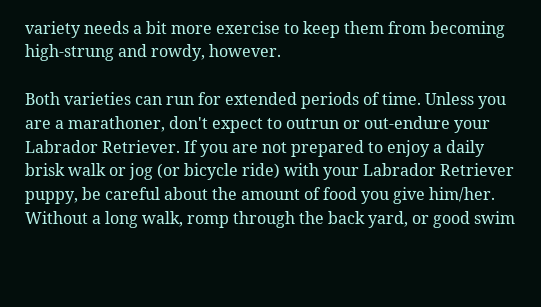variety needs a bit more exercise to keep them from becoming high-strung and rowdy, however.

Both varieties can run for extended periods of time. Unless you are a marathoner, don't expect to outrun or out-endure your Labrador Retriever. If you are not prepared to enjoy a daily brisk walk or jog (or bicycle ride) with your Labrador Retriever puppy, be careful about the amount of food you give him/her. Without a long walk, romp through the back yard, or good swim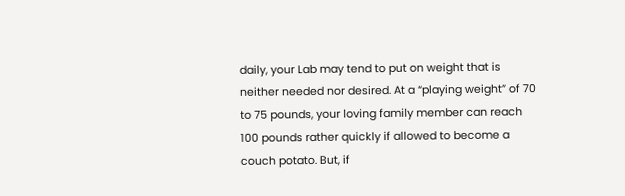daily, your Lab may tend to put on weight that is neither needed nor desired. At a “playing weight” of 70 to 75 pounds, your loving family member can reach 100 pounds rather quickly if allowed to become a couch potato. But, if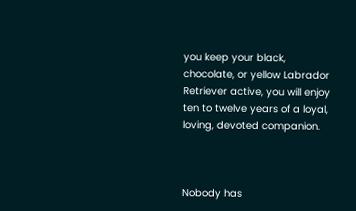you keep your black, chocolate, or yellow Labrador Retriever active, you will enjoy ten to twelve years of a loyal, loving, devoted companion.



Nobody has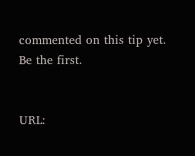commented on this tip yet. Be the first.


URL: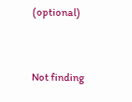(optional)


Not finding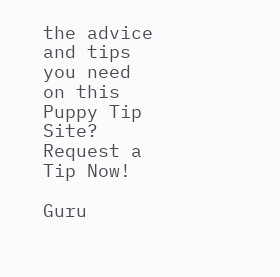the advice and tips you need on this Puppy Tip Site? Request a Tip Now!

Guru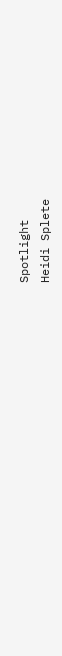Spotlight
Heidi Splete